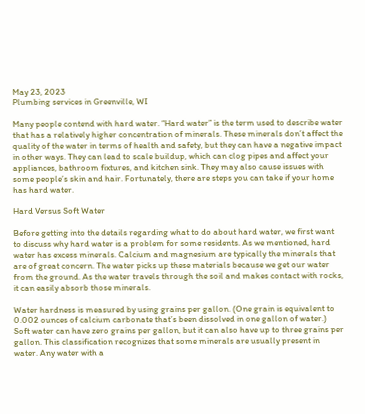May 23, 2023
Plumbing services in Greenville, WI

Many people contend with hard water. “Hard water” is the term used to describe water that has a relatively higher concentration of minerals. These minerals don’t affect the quality of the water in terms of health and safety, but they can have a negative impact in other ways. They can lead to scale buildup, which can clog pipes and affect your appliances, bathroom fixtures, and kitchen sink. They may also cause issues with some people’s skin and hair. Fortunately, there are steps you can take if your home has hard water.

Hard Versus Soft Water

Before getting into the details regarding what to do about hard water, we first want to discuss why hard water is a problem for some residents. As we mentioned, hard water has excess minerals. Calcium and magnesium are typically the minerals that are of great concern. The water picks up these materials because we get our water from the ground. As the water travels through the soil and makes contact with rocks, it can easily absorb those minerals.

Water hardness is measured by using grains per gallon. (One grain is equivalent to 0.002 ounces of calcium carbonate that’s been dissolved in one gallon of water.) Soft water can have zero grains per gallon, but it can also have up to three grains per gallon. This classification recognizes that some minerals are usually present in water. Any water with a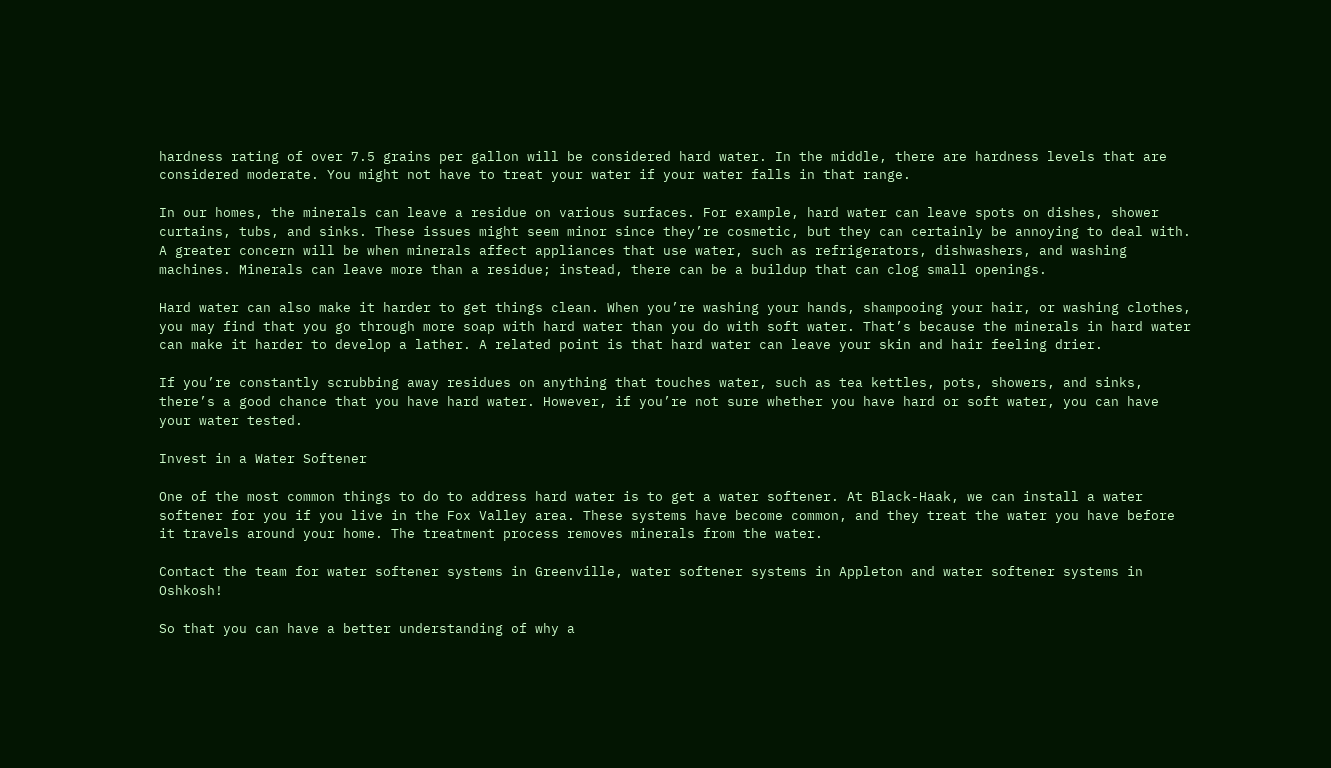hardness rating of over 7.5 grains per gallon will be considered hard water. In the middle, there are hardness levels that are considered moderate. You might not have to treat your water if your water falls in that range.

In our homes, the minerals can leave a residue on various surfaces. For example, hard water can leave spots on dishes, shower curtains, tubs, and sinks. These issues might seem minor since they’re cosmetic, but they can certainly be annoying to deal with. A greater concern will be when minerals affect appliances that use water, such as refrigerators, dishwashers, and washing machines. Minerals can leave more than a residue; instead, there can be a buildup that can clog small openings.

Hard water can also make it harder to get things clean. When you’re washing your hands, shampooing your hair, or washing clothes, you may find that you go through more soap with hard water than you do with soft water. That’s because the minerals in hard water can make it harder to develop a lather. A related point is that hard water can leave your skin and hair feeling drier.

If you’re constantly scrubbing away residues on anything that touches water, such as tea kettles, pots, showers, and sinks, there’s a good chance that you have hard water. However, if you’re not sure whether you have hard or soft water, you can have your water tested.

Invest in a Water Softener

One of the most common things to do to address hard water is to get a water softener. At Black-Haak, we can install a water softener for you if you live in the Fox Valley area. These systems have become common, and they treat the water you have before it travels around your home. The treatment process removes minerals from the water.

Contact the team for water softener systems in Greenville, water softener systems in Appleton and water softener systems in Oshkosh!

So that you can have a better understanding of why a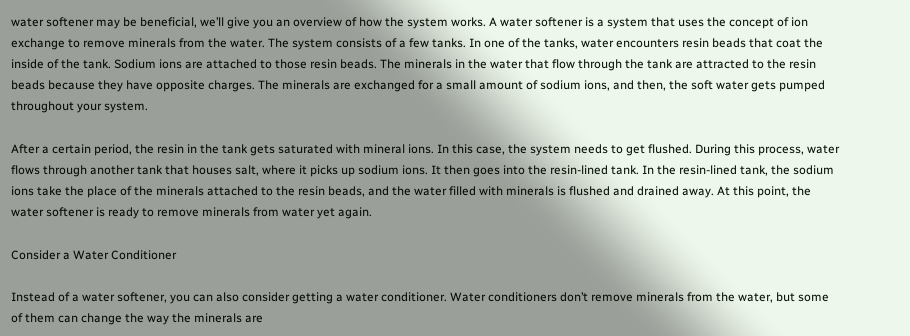water softener may be beneficial, we’ll give you an overview of how the system works. A water softener is a system that uses the concept of ion exchange to remove minerals from the water. The system consists of a few tanks. In one of the tanks, water encounters resin beads that coat the inside of the tank. Sodium ions are attached to those resin beads. The minerals in the water that flow through the tank are attracted to the resin beads because they have opposite charges. The minerals are exchanged for a small amount of sodium ions, and then, the soft water gets pumped throughout your system.

After a certain period, the resin in the tank gets saturated with mineral ions. In this case, the system needs to get flushed. During this process, water flows through another tank that houses salt, where it picks up sodium ions. It then goes into the resin-lined tank. In the resin-lined tank, the sodium ions take the place of the minerals attached to the resin beads, and the water filled with minerals is flushed and drained away. At this point, the water softener is ready to remove minerals from water yet again.

Consider a Water Conditioner

Instead of a water softener, you can also consider getting a water conditioner. Water conditioners don’t remove minerals from the water, but some of them can change the way the minerals are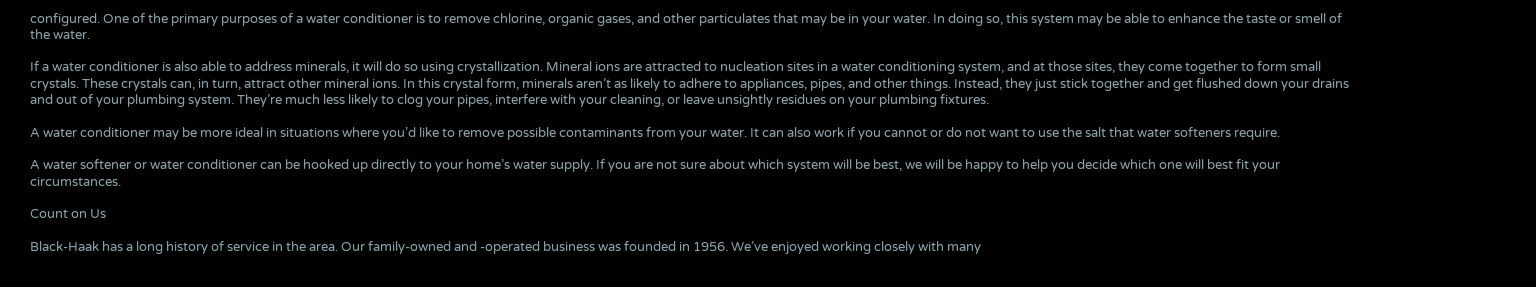configured. One of the primary purposes of a water conditioner is to remove chlorine, organic gases, and other particulates that may be in your water. In doing so, this system may be able to enhance the taste or smell of the water.

If a water conditioner is also able to address minerals, it will do so using crystallization. Mineral ions are attracted to nucleation sites in a water conditioning system, and at those sites, they come together to form small crystals. These crystals can, in turn, attract other mineral ions. In this crystal form, minerals aren’t as likely to adhere to appliances, pipes, and other things. Instead, they just stick together and get flushed down your drains and out of your plumbing system. They’re much less likely to clog your pipes, interfere with your cleaning, or leave unsightly residues on your plumbing fixtures.

A water conditioner may be more ideal in situations where you’d like to remove possible contaminants from your water. It can also work if you cannot or do not want to use the salt that water softeners require.

A water softener or water conditioner can be hooked up directly to your home’s water supply. If you are not sure about which system will be best, we will be happy to help you decide which one will best fit your circumstances.

Count on Us

Black-Haak has a long history of service in the area. Our family-owned and -operated business was founded in 1956. We’ve enjoyed working closely with many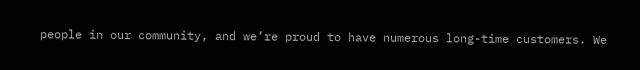people in our community, and we’re proud to have numerous long-time customers. We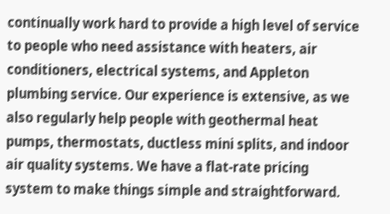continually work hard to provide a high level of service to people who need assistance with heaters, air conditioners, electrical systems, and Appleton plumbing service. Our experience is extensive, as we also regularly help people with geothermal heat pumps, thermostats, ductless mini splits, and indoor air quality systems. We have a flat-rate pricing system to make things simple and straightforward.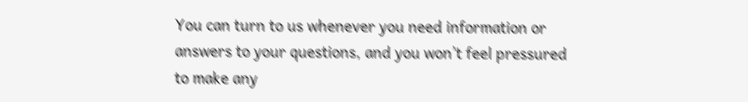You can turn to us whenever you need information or answers to your questions, and you won’t feel pressured to make any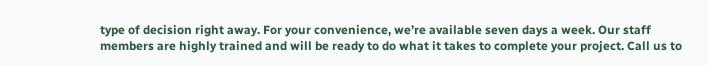type of decision right away. For your convenience, we’re available seven days a week. Our staff members are highly trained and will be ready to do what it takes to complete your project. Call us to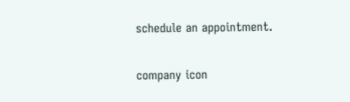schedule an appointment.

company icon